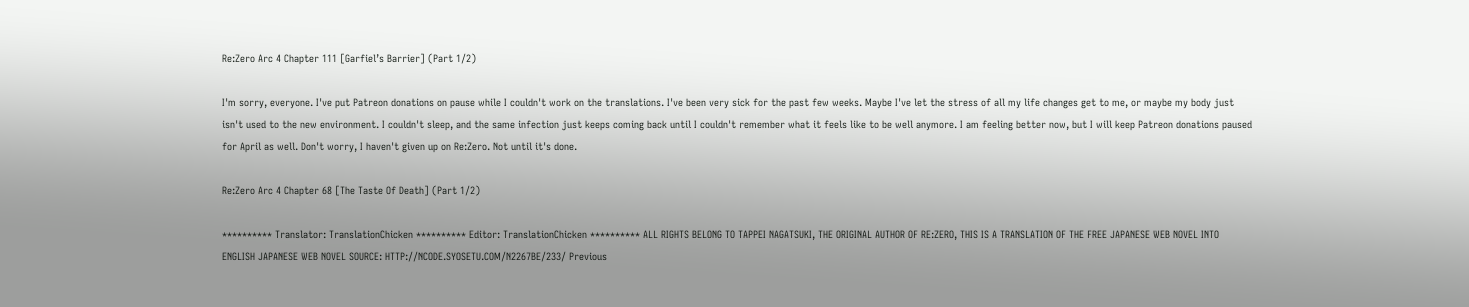Re:Zero Arc 4 Chapter 111 [Garfiel’s Barrier] (Part 1/2)

I'm sorry, everyone. I've put Patreon donations on pause while I couldn't work on the translations. I've been very sick for the past few weeks. Maybe I've let the stress of all my life changes get to me, or maybe my body just isn't used to the new environment. I couldn't sleep, and the same infection just keeps coming back until I couldn't remember what it feels like to be well anymore. I am feeling better now, but I will keep Patreon donations paused for April as well. Don't worry, I haven't given up on Re:Zero. Not until it's done.

Re:Zero Arc 4 Chapter 68 [The Taste Of Death] (Part 1/2)

********** Translator: TranslationChicken ********** Editor: TranslationChicken ********** ALL RIGHTS BELONG TO TAPPEI NAGATSUKI, THE ORIGINAL AUTHOR OF RE:ZERO, THIS IS A TRANSLATION OF THE FREE JAPANESE WEB NOVEL INTO ENGLISH JAPANESE WEB NOVEL SOURCE: HTTP://NCODE.SYOSETU.COM/N2267BE/233/ Previous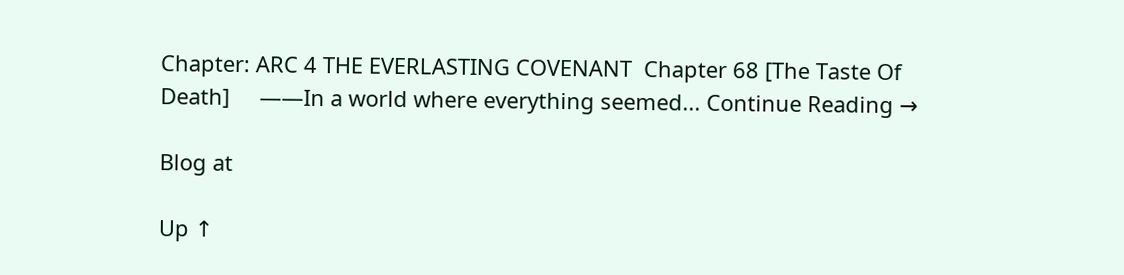Chapter: ARC 4 THE EVERLASTING COVENANT  Chapter 68 [The Taste Of Death]     ――In a world where everything seemed... Continue Reading →

Blog at

Up ↑